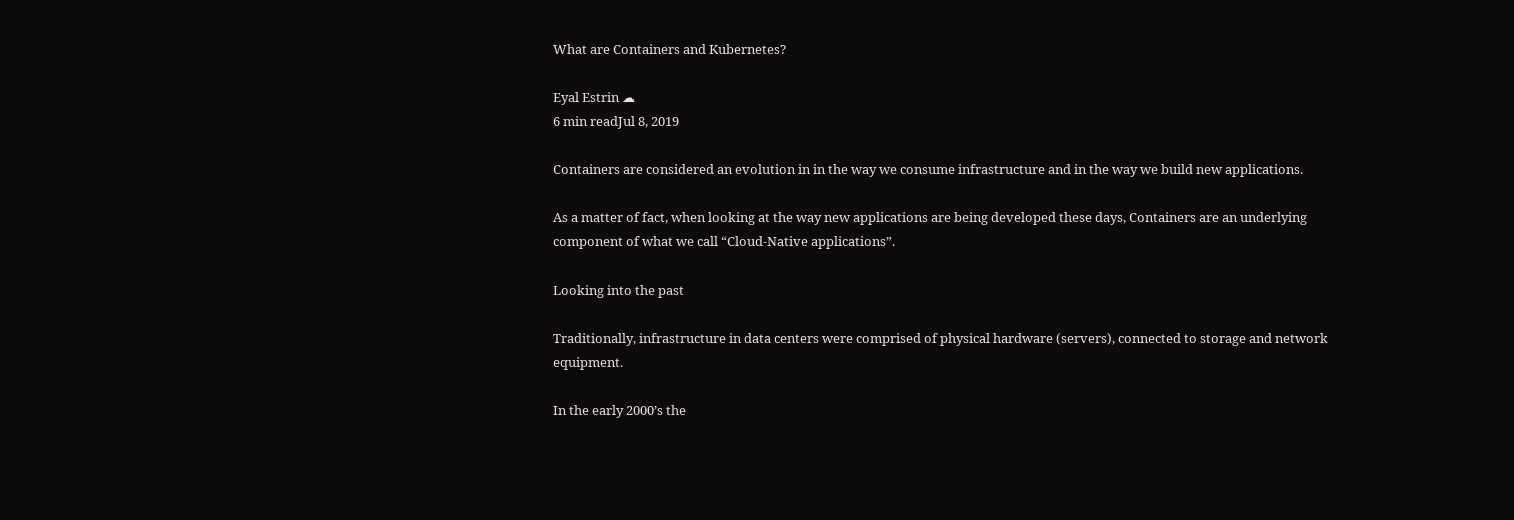What are Containers and Kubernetes?

Eyal Estrin ☁
6 min readJul 8, 2019

Containers are considered an evolution in in the way we consume infrastructure and in the way we build new applications.

As a matter of fact, when looking at the way new applications are being developed these days, Containers are an underlying component of what we call “Cloud-Native applications”.

Looking into the past

Traditionally, infrastructure in data centers were comprised of physical hardware (servers), connected to storage and network equipment.

In the early 2000’s the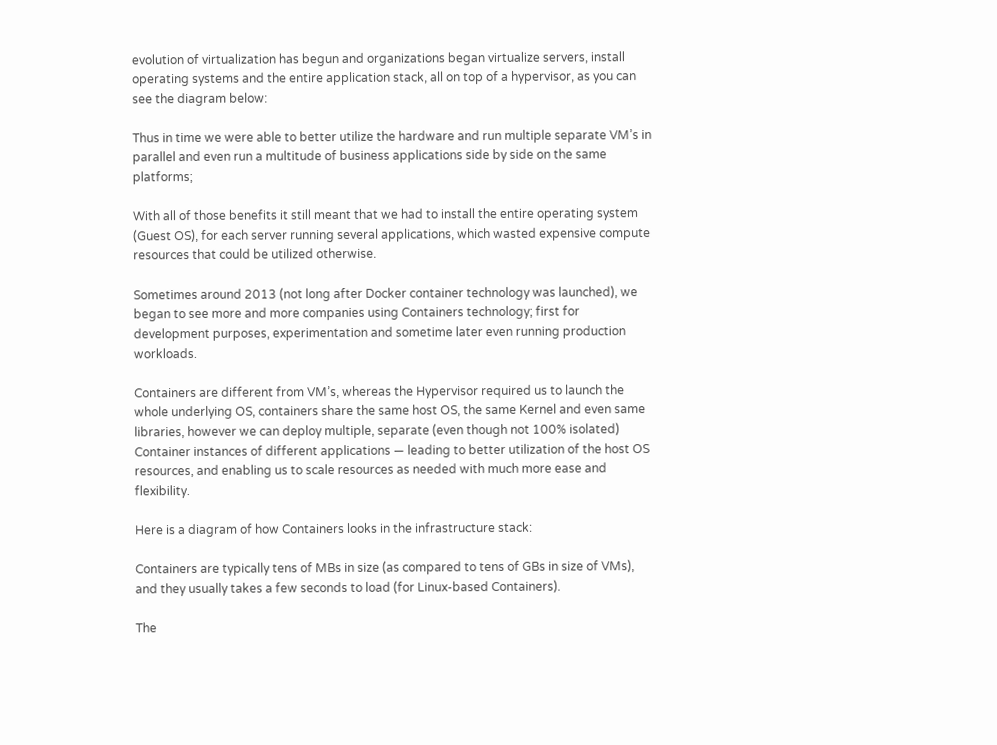evolution of virtualization has begun and organizations began virtualize servers, install operating systems and the entire application stack, all on top of a hypervisor, as you can see the diagram below:

Thus in time we were able to better utilize the hardware and run multiple separate VM’s in parallel and even run a multitude of business applications side by side on the same platforms;

With all of those benefits it still meant that we had to install the entire operating system (Guest OS), for each server running several applications, which wasted expensive compute resources that could be utilized otherwise.

Sometimes around 2013 (not long after Docker container technology was launched), we began to see more and more companies using Containers technology; first for development purposes, experimentation and sometime later even running production workloads.

Containers are different from VM’s, whereas the Hypervisor required us to launch the whole underlying OS, containers share the same host OS, the same Kernel and even same libraries, however we can deploy multiple, separate (even though not 100% isolated) Container instances of different applications — leading to better utilization of the host OS resources, and enabling us to scale resources as needed with much more ease and flexibility.

Here is a diagram of how Containers looks in the infrastructure stack:

Containers are typically tens of MBs in size (as compared to tens of GBs in size of VMs), and they usually takes a few seconds to load (for Linux-based Containers).

The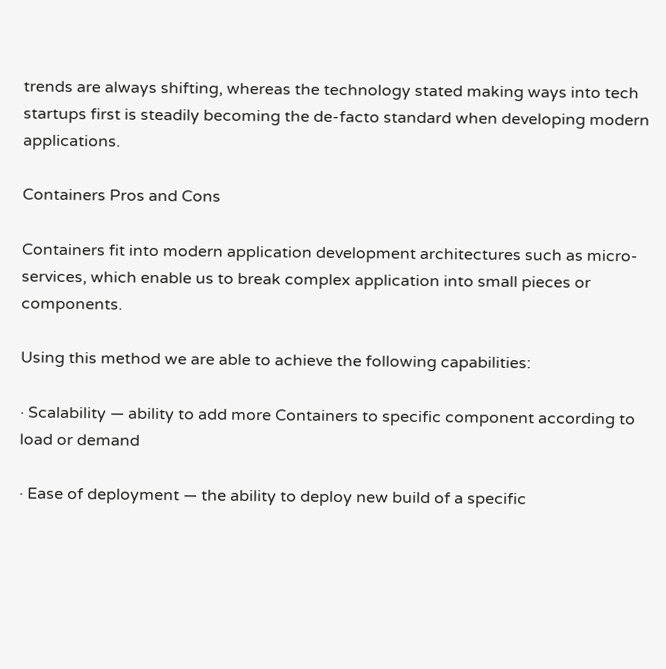trends are always shifting, whereas the technology stated making ways into tech startups first is steadily becoming the de-facto standard when developing modern applications.

Containers Pros and Cons

Containers fit into modern application development architectures such as micro-services, which enable us to break complex application into small pieces or components.

Using this method we are able to achieve the following capabilities:

· Scalability — ability to add more Containers to specific component according to load or demand

· Ease of deployment — the ability to deploy new build of a specific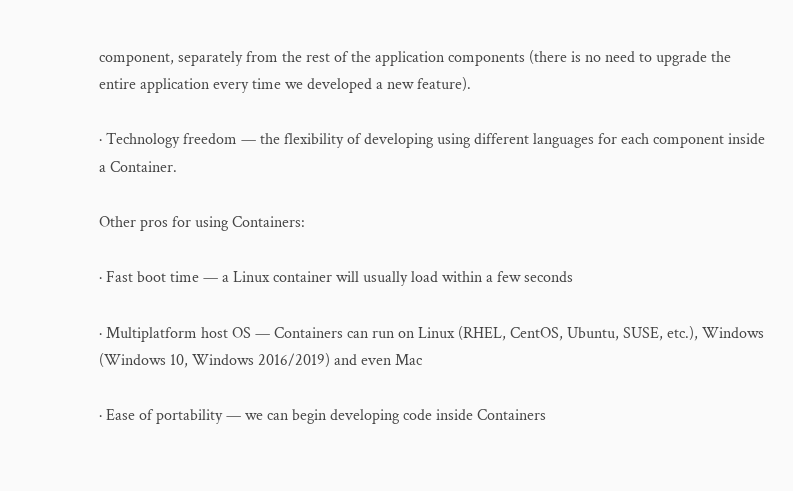component, separately from the rest of the application components (there is no need to upgrade the entire application every time we developed a new feature).

· Technology freedom — the flexibility of developing using different languages for each component inside a Container.

Other pros for using Containers:

· Fast boot time — a Linux container will usually load within a few seconds

· Multiplatform host OS — Containers can run on Linux (RHEL, CentOS, Ubuntu, SUSE, etc.), Windows (Windows 10, Windows 2016/2019) and even Mac

· Ease of portability — we can begin developing code inside Containers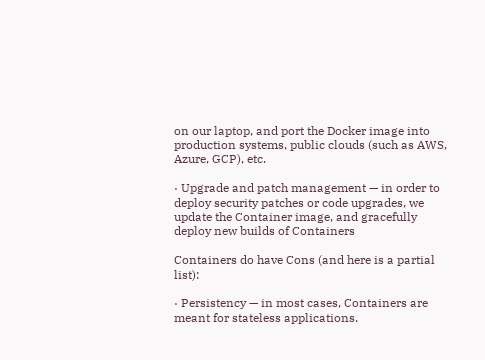on our laptop, and port the Docker image into production systems, public clouds (such as AWS, Azure, GCP), etc.

· Upgrade and patch management — in order to deploy security patches or code upgrades, we update the Container image, and gracefully deploy new builds of Containers

Containers do have Cons (and here is a partial list):

· Persistency — in most cases, Containers are meant for stateless applications.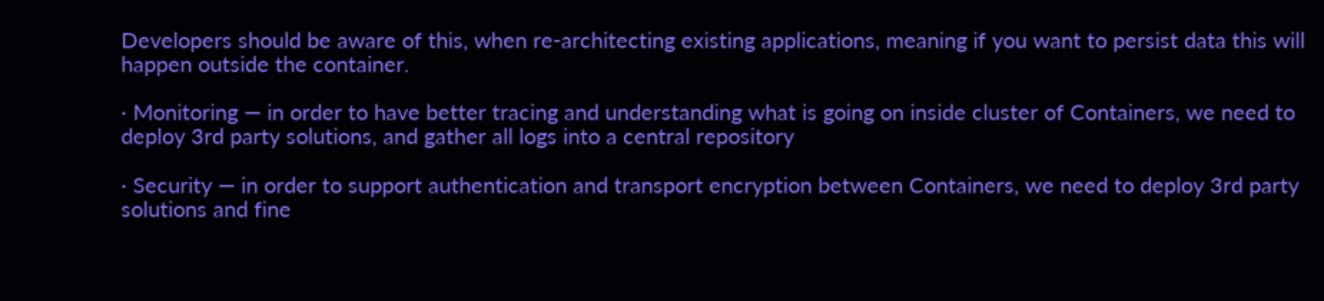Developers should be aware of this, when re-architecting existing applications, meaning if you want to persist data this will happen outside the container.

· Monitoring — in order to have better tracing and understanding what is going on inside cluster of Containers, we need to deploy 3rd party solutions, and gather all logs into a central repository

· Security — in order to support authentication and transport encryption between Containers, we need to deploy 3rd party solutions and fine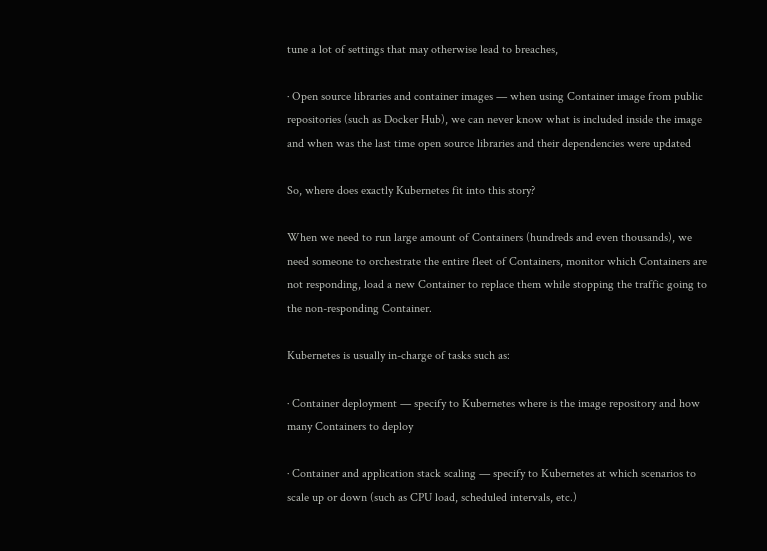tune a lot of settings that may otherwise lead to breaches,

· Open source libraries and container images — when using Container image from public repositories (such as Docker Hub), we can never know what is included inside the image and when was the last time open source libraries and their dependencies were updated

So, where does exactly Kubernetes fit into this story?

When we need to run large amount of Containers (hundreds and even thousands), we need someone to orchestrate the entire fleet of Containers, monitor which Containers are not responding, load a new Container to replace them while stopping the traffic going to the non-responding Container.

Kubernetes is usually in-charge of tasks such as:

· Container deployment — specify to Kubernetes where is the image repository and how many Containers to deploy

· Container and application stack scaling — specify to Kubernetes at which scenarios to scale up or down (such as CPU load, scheduled intervals, etc.)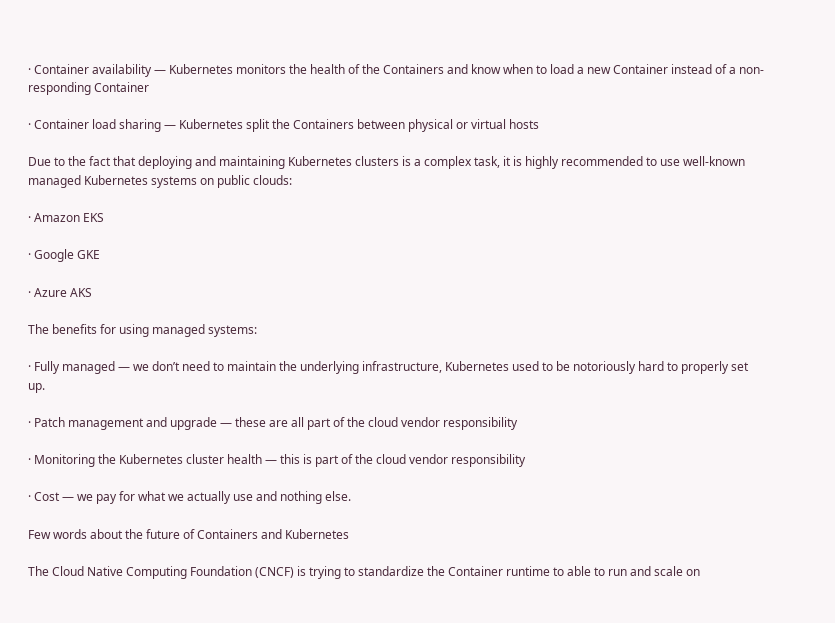· Container availability — Kubernetes monitors the health of the Containers and know when to load a new Container instead of a non-responding Container

· Container load sharing — Kubernetes split the Containers between physical or virtual hosts

Due to the fact that deploying and maintaining Kubernetes clusters is a complex task, it is highly recommended to use well-known managed Kubernetes systems on public clouds:

· Amazon EKS

· Google GKE

· Azure AKS

The benefits for using managed systems:

· Fully managed — we don’t need to maintain the underlying infrastructure, Kubernetes used to be notoriously hard to properly set up.

· Patch management and upgrade — these are all part of the cloud vendor responsibility

· Monitoring the Kubernetes cluster health — this is part of the cloud vendor responsibility

· Cost — we pay for what we actually use and nothing else.

Few words about the future of Containers and Kubernetes

The Cloud Native Computing Foundation (CNCF) is trying to standardize the Container runtime to able to run and scale on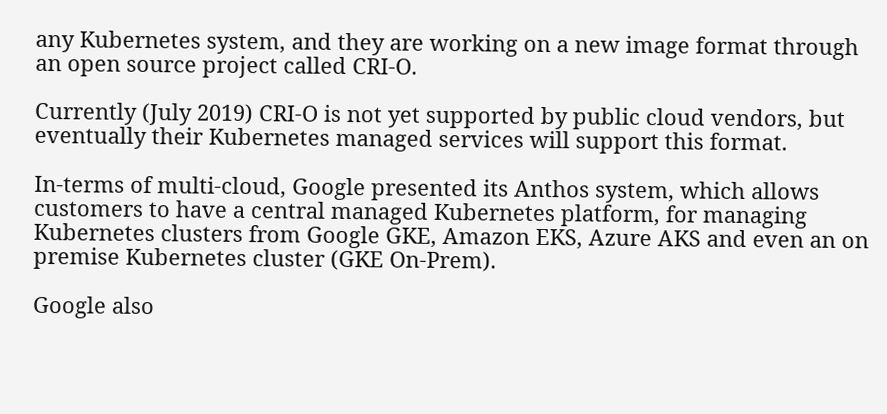any Kubernetes system, and they are working on a new image format through an open source project called CRI-O.

Currently (July 2019) CRI-O is not yet supported by public cloud vendors, but eventually their Kubernetes managed services will support this format.

In-terms of multi-cloud, Google presented its Anthos system, which allows customers to have a central managed Kubernetes platform, for managing Kubernetes clusters from Google GKE, Amazon EKS, Azure AKS and even an on premise Kubernetes cluster (GKE On-Prem).

Google also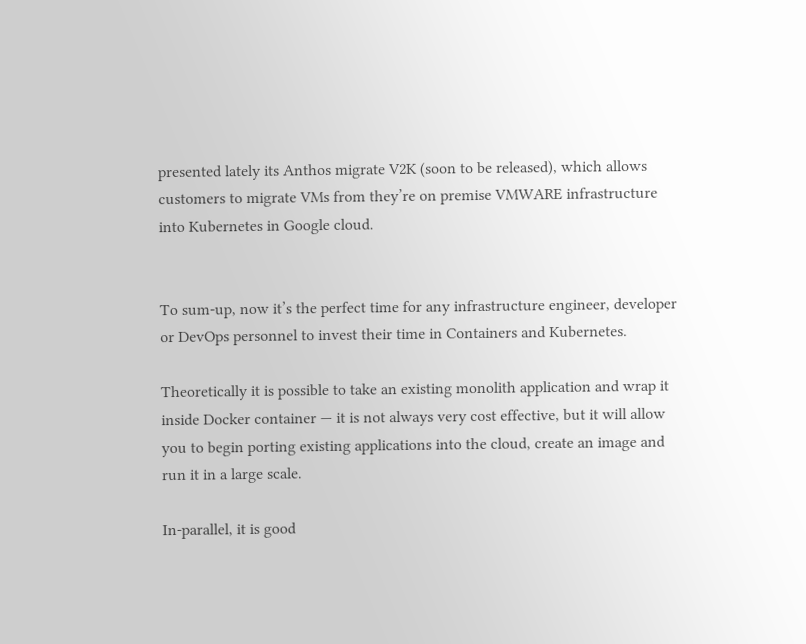presented lately its Anthos migrate V2K (soon to be released), which allows customers to migrate VMs from they’re on premise VMWARE infrastructure into Kubernetes in Google cloud.


To sum-up, now it’s the perfect time for any infrastructure engineer, developer or DevOps personnel to invest their time in Containers and Kubernetes.

Theoretically it is possible to take an existing monolith application and wrap it inside Docker container — it is not always very cost effective, but it will allow you to begin porting existing applications into the cloud, create an image and run it in a large scale.

In-parallel, it is good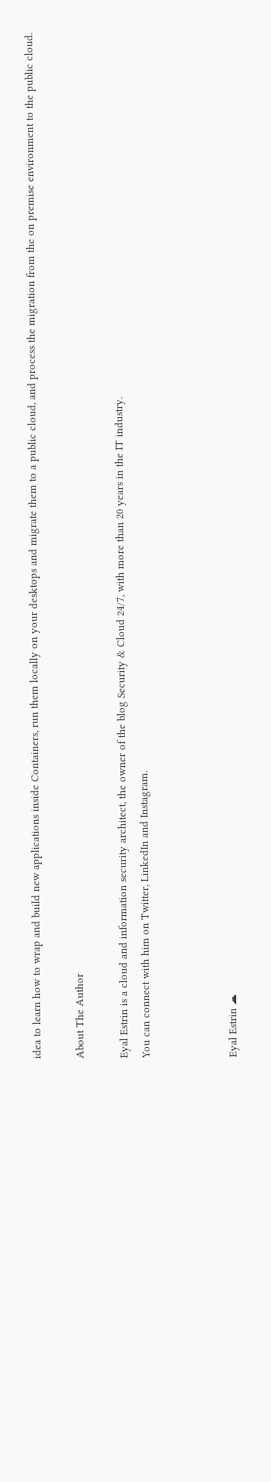idea to learn how to wrap and build new applications inside Containers, run them locally on your desktops and migrate them to a public cloud, and process the migration from the on premise environment to the public cloud.

About The Author

Eyal Estrin is a cloud and information security architect, the owner of the blog Security & Cloud 24/7, with more than 20 years in the IT industry.
You can connect with him on Twitter, LinkedIn and Instagram.



Eyal Estrin ☁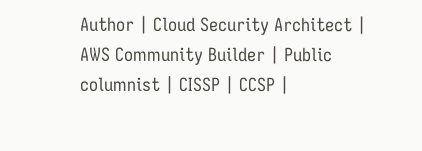Author | Cloud Security Architect | AWS Community Builder | Public columnist | CISSP | CCSP |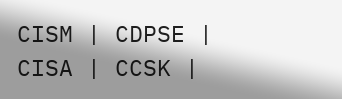CISM | CDPSE | CISA | CCSK |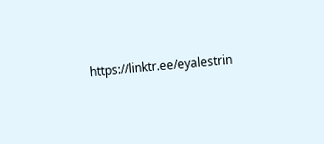https://linktr.ee/eyalestrin